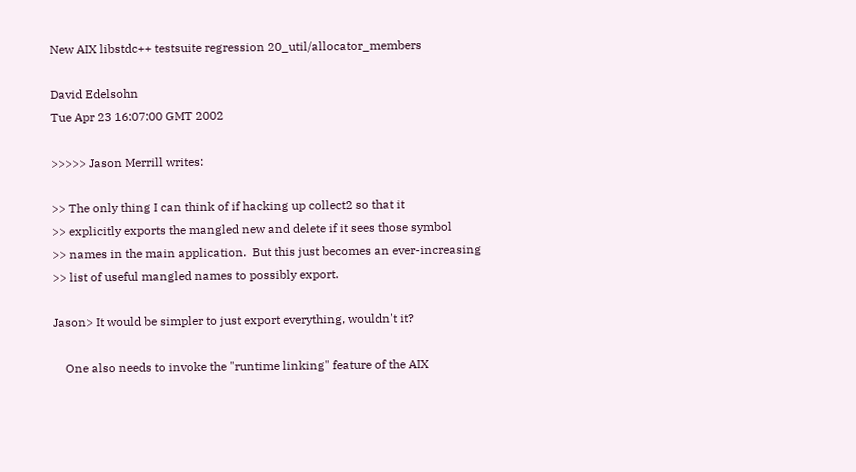New AIX libstdc++ testsuite regression 20_util/allocator_members

David Edelsohn
Tue Apr 23 16:07:00 GMT 2002

>>>>> Jason Merrill writes:

>> The only thing I can think of if hacking up collect2 so that it
>> explicitly exports the mangled new and delete if it sees those symbol
>> names in the main application.  But this just becomes an ever-increasing
>> list of useful mangled names to possibly export.

Jason> It would be simpler to just export everything, wouldn't it?

    One also needs to invoke the "runtime linking" feature of the AIX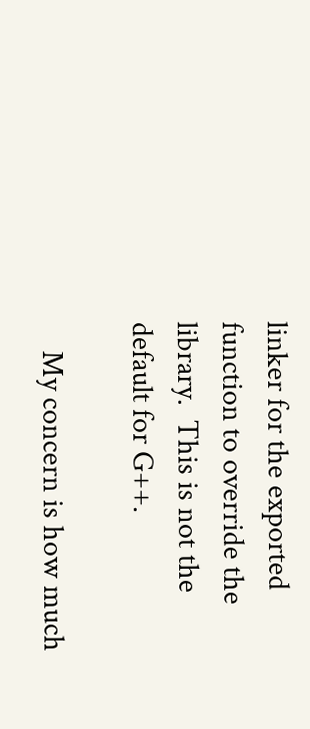linker for the exported function to override the library.  This is not the
default for G++.

    My concern is how much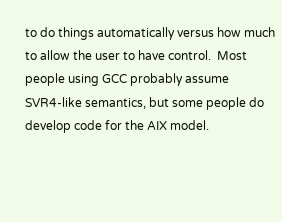to do things automatically versus how much
to allow the user to have control.  Most people using GCC probably assume
SVR4-like semantics, but some people do develop code for the AIX model.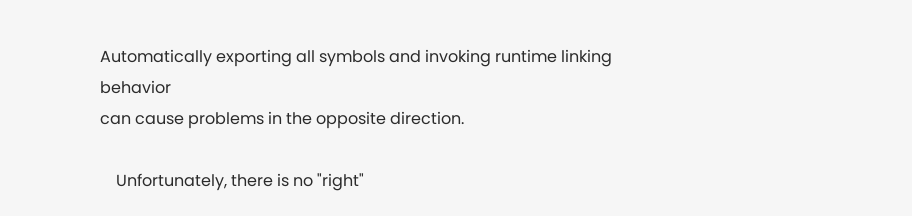Automatically exporting all symbols and invoking runtime linking behavior
can cause problems in the opposite direction.

    Unfortunately, there is no "right"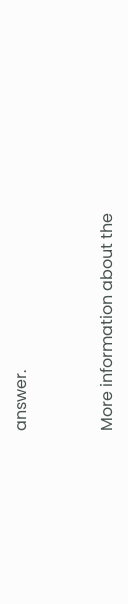answer.


More information about the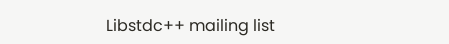Libstdc++ mailing list